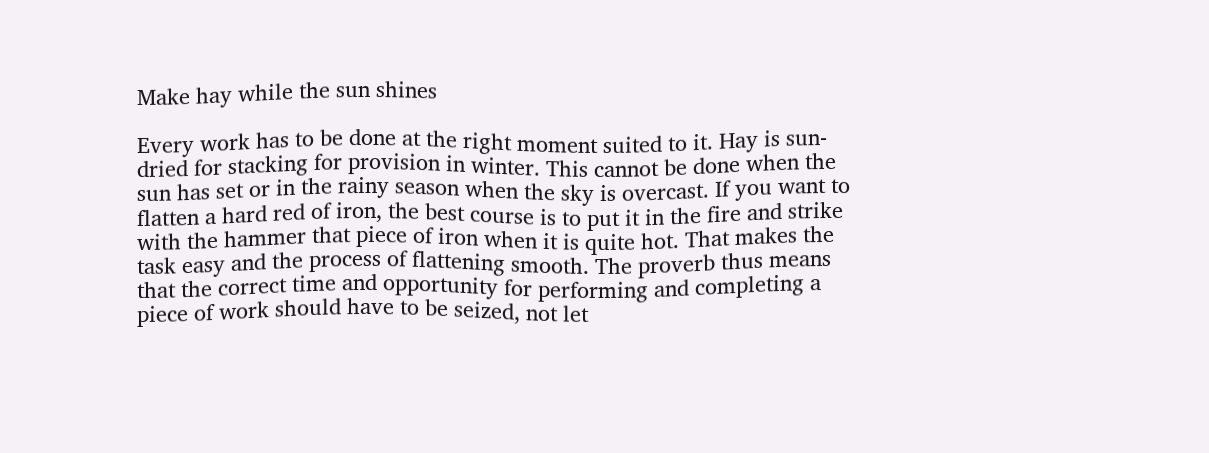Make hay while the sun shines

Every work has to be done at the right moment suited to it. Hay is sun-dried for stacking for provision in winter. This cannot be done when the sun has set or in the rainy season when the sky is overcast. If you want to flatten a hard red of iron, the best course is to put it in the fire and strike with the hammer that piece of iron when it is quite hot. That makes the task easy and the process of flattening smooth. The proverb thus means that the correct time and opportunity for performing and completing a piece of work should have to be seized, not let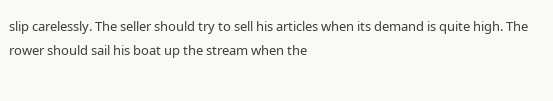slip carelessly. The seller should try to sell his articles when its demand is quite high. The rower should sail his boat up the stream when the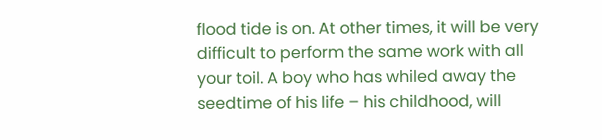flood tide is on. At other times, it will be very difficult to perform the same work with all your toil. A boy who has whiled away the seedtime of his life – his childhood, will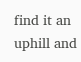find it an uphill and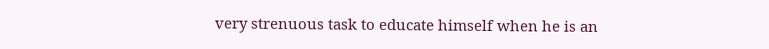very strenuous task to educate himself when he is an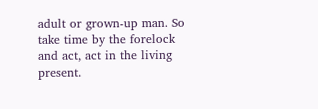adult or grown-up man. So take time by the forelock and act, act in the living present.